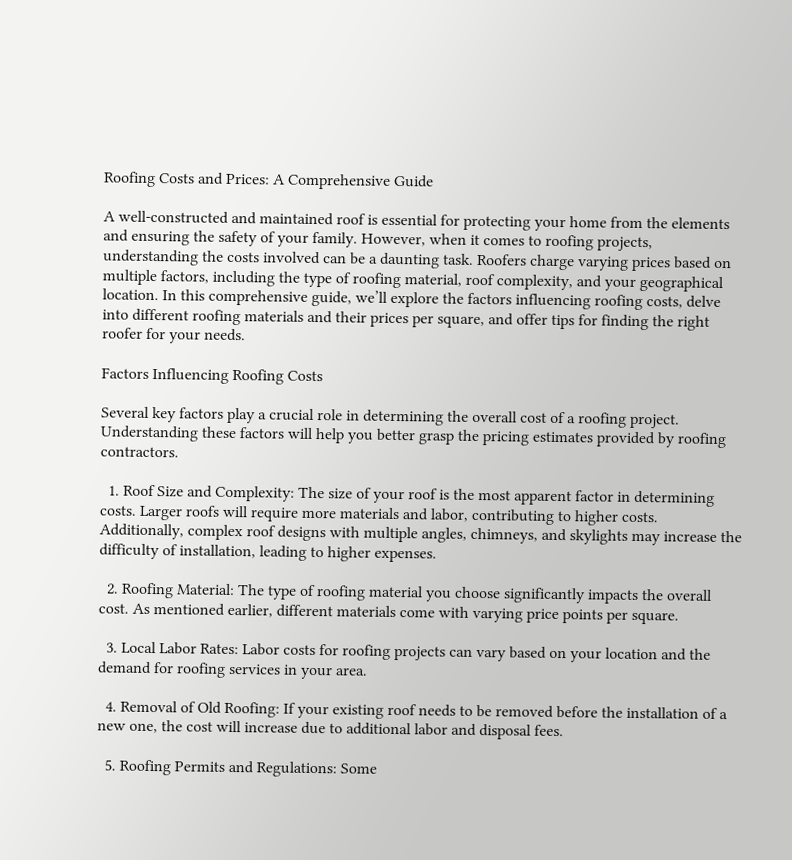Roofing Costs and Prices: A Comprehensive Guide

A well-constructed and maintained roof is essential for protecting your home from the elements and ensuring the safety of your family. However, when it comes to roofing projects, understanding the costs involved can be a daunting task. Roofers charge varying prices based on multiple factors, including the type of roofing material, roof complexity, and your geographical location. In this comprehensive guide, we’ll explore the factors influencing roofing costs, delve into different roofing materials and their prices per square, and offer tips for finding the right roofer for your needs.

Factors Influencing Roofing Costs

Several key factors play a crucial role in determining the overall cost of a roofing project. Understanding these factors will help you better grasp the pricing estimates provided by roofing contractors.

  1. Roof Size and Complexity: The size of your roof is the most apparent factor in determining costs. Larger roofs will require more materials and labor, contributing to higher costs. Additionally, complex roof designs with multiple angles, chimneys, and skylights may increase the difficulty of installation, leading to higher expenses.

  2. Roofing Material: The type of roofing material you choose significantly impacts the overall cost. As mentioned earlier, different materials come with varying price points per square.

  3. Local Labor Rates: Labor costs for roofing projects can vary based on your location and the demand for roofing services in your area.

  4. Removal of Old Roofing: If your existing roof needs to be removed before the installation of a new one, the cost will increase due to additional labor and disposal fees.

  5. Roofing Permits and Regulations: Some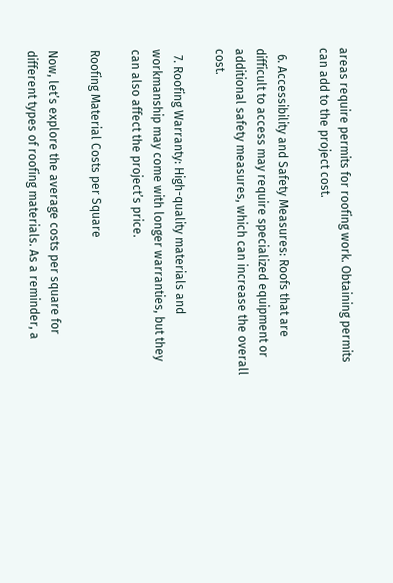areas require permits for roofing work. Obtaining permits can add to the project cost.

  6. Accessibility and Safety Measures: Roofs that are difficult to access may require specialized equipment or additional safety measures, which can increase the overall cost.

  7. Roofing Warranty: High-quality materials and workmanship may come with longer warranties, but they can also affect the project’s price.

Roofing Material Costs per Square

Now, let’s explore the average costs per square for different types of roofing materials. As a reminder, a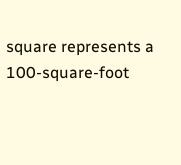square represents a 100-square-foot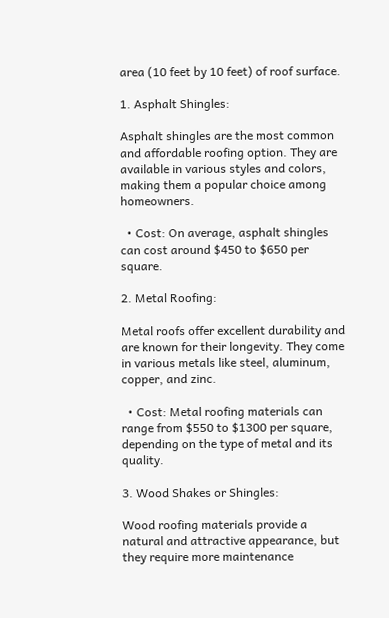area (10 feet by 10 feet) of roof surface.

1. Asphalt Shingles:

Asphalt shingles are the most common and affordable roofing option. They are available in various styles and colors, making them a popular choice among homeowners.

  • Cost: On average, asphalt shingles can cost around $450 to $650 per square.

2. Metal Roofing:

Metal roofs offer excellent durability and are known for their longevity. They come in various metals like steel, aluminum, copper, and zinc.

  • Cost: Metal roofing materials can range from $550 to $1300 per square, depending on the type of metal and its quality.

3. Wood Shakes or Shingles:

Wood roofing materials provide a natural and attractive appearance, but they require more maintenance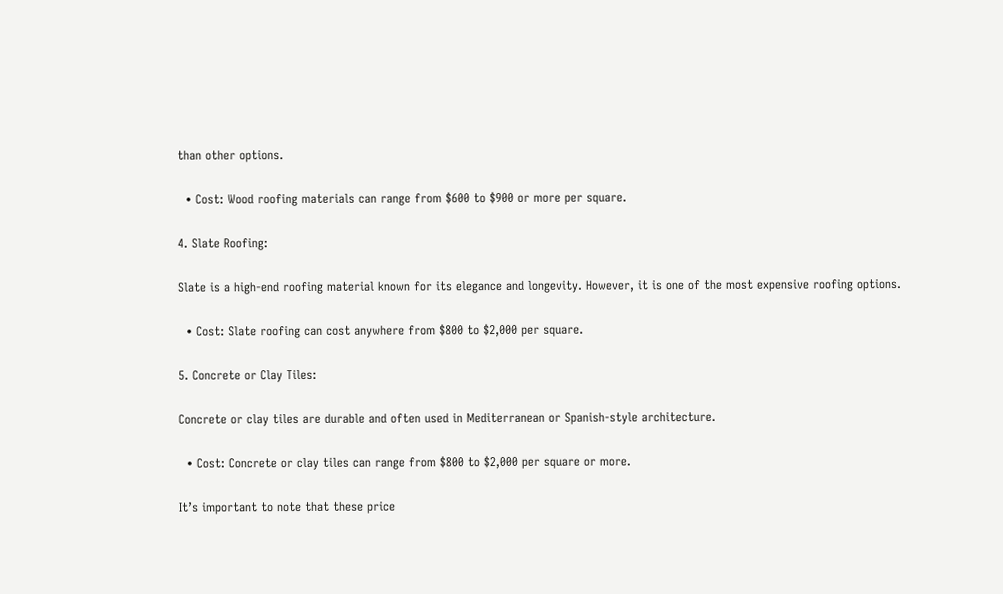than other options.

  • Cost: Wood roofing materials can range from $600 to $900 or more per square.

4. Slate Roofing:

Slate is a high-end roofing material known for its elegance and longevity. However, it is one of the most expensive roofing options.

  • Cost: Slate roofing can cost anywhere from $800 to $2,000 per square.

5. Concrete or Clay Tiles:

Concrete or clay tiles are durable and often used in Mediterranean or Spanish-style architecture.

  • Cost: Concrete or clay tiles can range from $800 to $2,000 per square or more.

It’s important to note that these price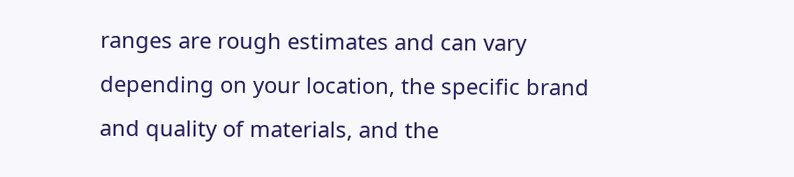ranges are rough estimates and can vary depending on your location, the specific brand and quality of materials, and the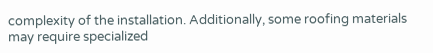complexity of the installation. Additionally, some roofing materials may require specialized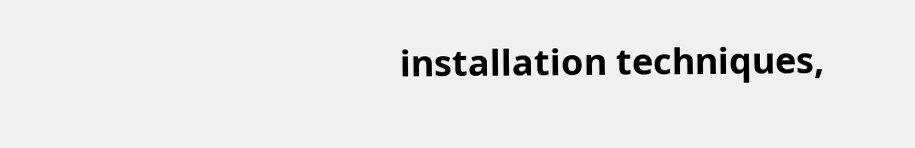installation techniques,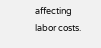affecting labor costs.